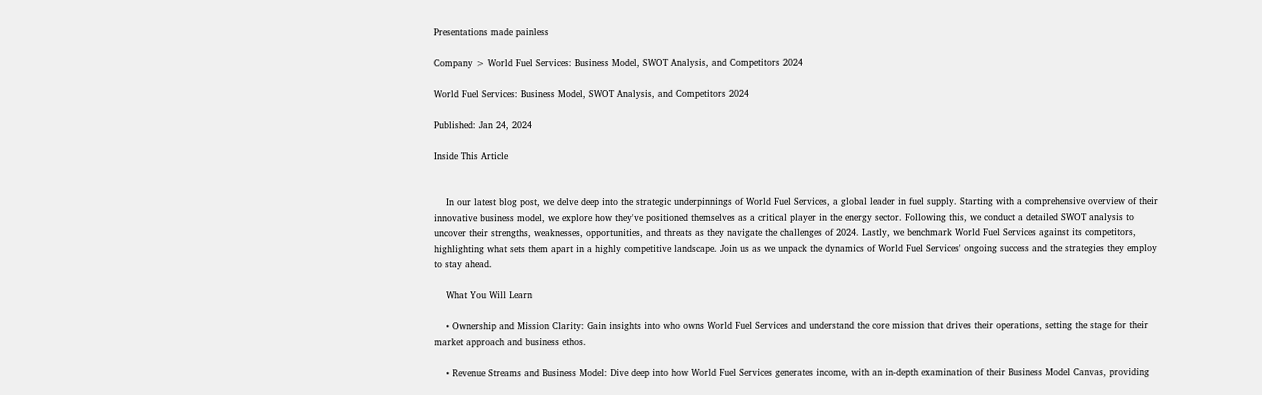Presentations made painless

Company > World Fuel Services: Business Model, SWOT Analysis, and Competitors 2024

World Fuel Services: Business Model, SWOT Analysis, and Competitors 2024

Published: Jan 24, 2024

Inside This Article


    In our latest blog post, we delve deep into the strategic underpinnings of World Fuel Services, a global leader in fuel supply. Starting with a comprehensive overview of their innovative business model, we explore how they've positioned themselves as a critical player in the energy sector. Following this, we conduct a detailed SWOT analysis to uncover their strengths, weaknesses, opportunities, and threats as they navigate the challenges of 2024. Lastly, we benchmark World Fuel Services against its competitors, highlighting what sets them apart in a highly competitive landscape. Join us as we unpack the dynamics of World Fuel Services' ongoing success and the strategies they employ to stay ahead.

    What You Will Learn

    • Ownership and Mission Clarity: Gain insights into who owns World Fuel Services and understand the core mission that drives their operations, setting the stage for their market approach and business ethos.

    • Revenue Streams and Business Model: Dive deep into how World Fuel Services generates income, with an in-depth examination of their Business Model Canvas, providing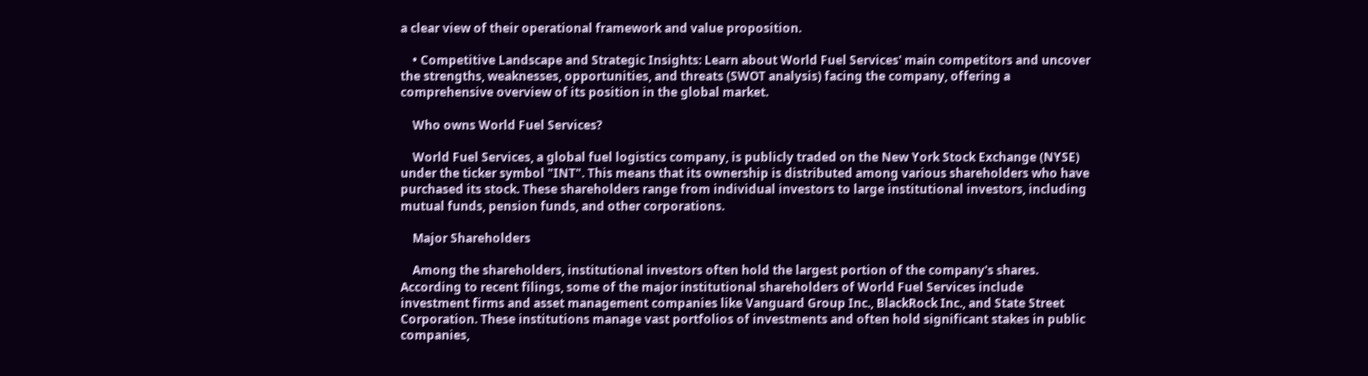a clear view of their operational framework and value proposition.

    • Competitive Landscape and Strategic Insights: Learn about World Fuel Services' main competitors and uncover the strengths, weaknesses, opportunities, and threats (SWOT analysis) facing the company, offering a comprehensive overview of its position in the global market.

    Who owns World Fuel Services?

    World Fuel Services, a global fuel logistics company, is publicly traded on the New York Stock Exchange (NYSE) under the ticker symbol "INT". This means that its ownership is distributed among various shareholders who have purchased its stock. These shareholders range from individual investors to large institutional investors, including mutual funds, pension funds, and other corporations.

    Major Shareholders

    Among the shareholders, institutional investors often hold the largest portion of the company's shares. According to recent filings, some of the major institutional shareholders of World Fuel Services include investment firms and asset management companies like Vanguard Group Inc., BlackRock Inc., and State Street Corporation. These institutions manage vast portfolios of investments and often hold significant stakes in public companies,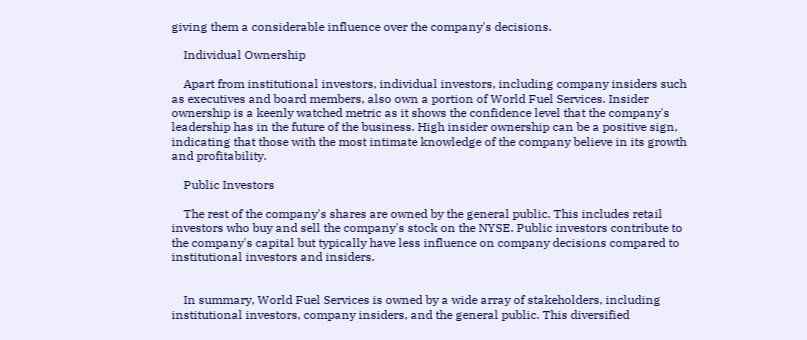giving them a considerable influence over the company's decisions.

    Individual Ownership

    Apart from institutional investors, individual investors, including company insiders such as executives and board members, also own a portion of World Fuel Services. Insider ownership is a keenly watched metric as it shows the confidence level that the company's leadership has in the future of the business. High insider ownership can be a positive sign, indicating that those with the most intimate knowledge of the company believe in its growth and profitability.

    Public Investors

    The rest of the company's shares are owned by the general public. This includes retail investors who buy and sell the company's stock on the NYSE. Public investors contribute to the company's capital but typically have less influence on company decisions compared to institutional investors and insiders.


    In summary, World Fuel Services is owned by a wide array of stakeholders, including institutional investors, company insiders, and the general public. This diversified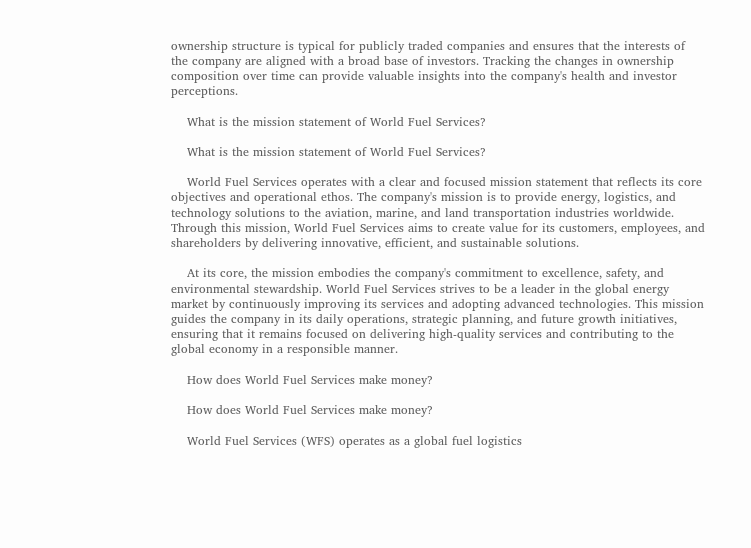ownership structure is typical for publicly traded companies and ensures that the interests of the company are aligned with a broad base of investors. Tracking the changes in ownership composition over time can provide valuable insights into the company's health and investor perceptions.

    What is the mission statement of World Fuel Services?

    What is the mission statement of World Fuel Services?

    World Fuel Services operates with a clear and focused mission statement that reflects its core objectives and operational ethos. The company's mission is to provide energy, logistics, and technology solutions to the aviation, marine, and land transportation industries worldwide. Through this mission, World Fuel Services aims to create value for its customers, employees, and shareholders by delivering innovative, efficient, and sustainable solutions.

    At its core, the mission embodies the company's commitment to excellence, safety, and environmental stewardship. World Fuel Services strives to be a leader in the global energy market by continuously improving its services and adopting advanced technologies. This mission guides the company in its daily operations, strategic planning, and future growth initiatives, ensuring that it remains focused on delivering high-quality services and contributing to the global economy in a responsible manner.

    How does World Fuel Services make money?

    How does World Fuel Services make money?

    World Fuel Services (WFS) operates as a global fuel logistics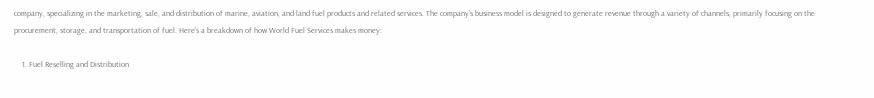company, specializing in the marketing, sale, and distribution of marine, aviation, and land fuel products and related services. The company's business model is designed to generate revenue through a variety of channels, primarily focusing on the procurement, storage, and transportation of fuel. Here's a breakdown of how World Fuel Services makes money:

    1. Fuel Reselling and Distribution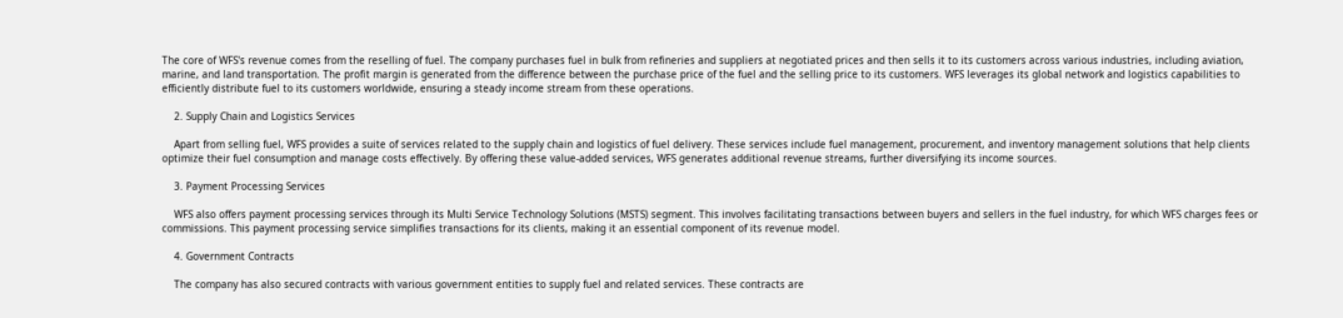The core of WFS's revenue comes from the reselling of fuel. The company purchases fuel in bulk from refineries and suppliers at negotiated prices and then sells it to its customers across various industries, including aviation, marine, and land transportation. The profit margin is generated from the difference between the purchase price of the fuel and the selling price to its customers. WFS leverages its global network and logistics capabilities to efficiently distribute fuel to its customers worldwide, ensuring a steady income stream from these operations.

    2. Supply Chain and Logistics Services

    Apart from selling fuel, WFS provides a suite of services related to the supply chain and logistics of fuel delivery. These services include fuel management, procurement, and inventory management solutions that help clients optimize their fuel consumption and manage costs effectively. By offering these value-added services, WFS generates additional revenue streams, further diversifying its income sources.

    3. Payment Processing Services

    WFS also offers payment processing services through its Multi Service Technology Solutions (MSTS) segment. This involves facilitating transactions between buyers and sellers in the fuel industry, for which WFS charges fees or commissions. This payment processing service simplifies transactions for its clients, making it an essential component of its revenue model.

    4. Government Contracts

    The company has also secured contracts with various government entities to supply fuel and related services. These contracts are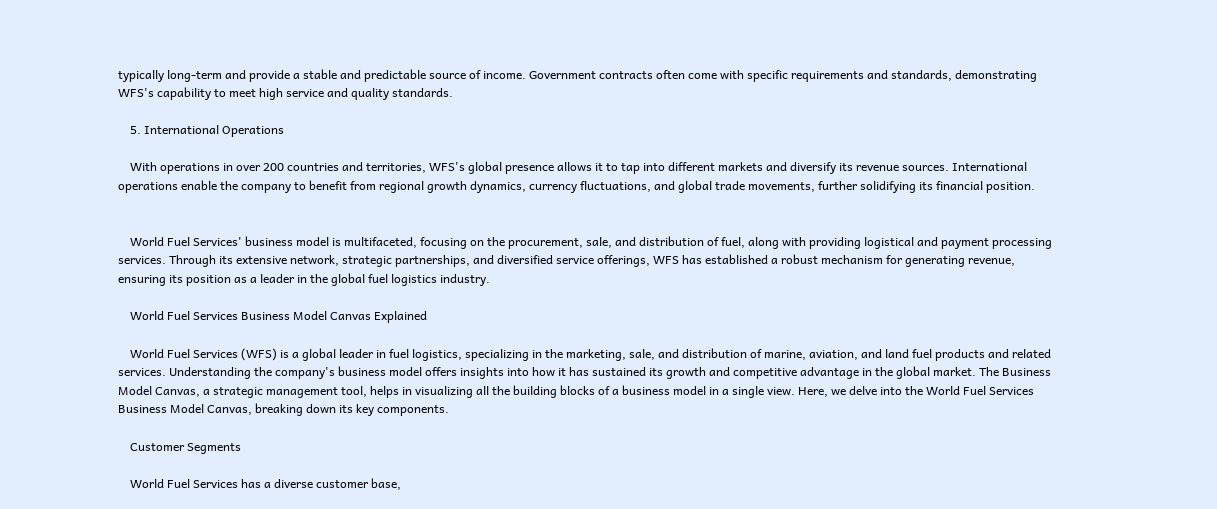typically long-term and provide a stable and predictable source of income. Government contracts often come with specific requirements and standards, demonstrating WFS's capability to meet high service and quality standards.

    5. International Operations

    With operations in over 200 countries and territories, WFS's global presence allows it to tap into different markets and diversify its revenue sources. International operations enable the company to benefit from regional growth dynamics, currency fluctuations, and global trade movements, further solidifying its financial position.


    World Fuel Services' business model is multifaceted, focusing on the procurement, sale, and distribution of fuel, along with providing logistical and payment processing services. Through its extensive network, strategic partnerships, and diversified service offerings, WFS has established a robust mechanism for generating revenue, ensuring its position as a leader in the global fuel logistics industry.

    World Fuel Services Business Model Canvas Explained

    World Fuel Services (WFS) is a global leader in fuel logistics, specializing in the marketing, sale, and distribution of marine, aviation, and land fuel products and related services. Understanding the company's business model offers insights into how it has sustained its growth and competitive advantage in the global market. The Business Model Canvas, a strategic management tool, helps in visualizing all the building blocks of a business model in a single view. Here, we delve into the World Fuel Services Business Model Canvas, breaking down its key components.

    Customer Segments

    World Fuel Services has a diverse customer base,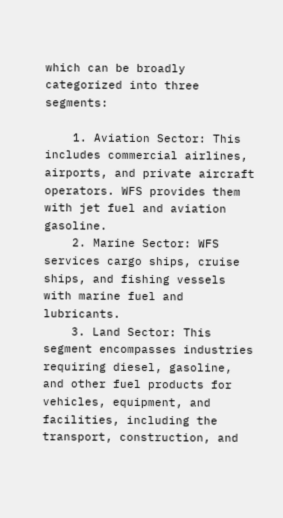which can be broadly categorized into three segments:

    1. Aviation Sector: This includes commercial airlines, airports, and private aircraft operators. WFS provides them with jet fuel and aviation gasoline.
    2. Marine Sector: WFS services cargo ships, cruise ships, and fishing vessels with marine fuel and lubricants.
    3. Land Sector: This segment encompasses industries requiring diesel, gasoline, and other fuel products for vehicles, equipment, and facilities, including the transport, construction, and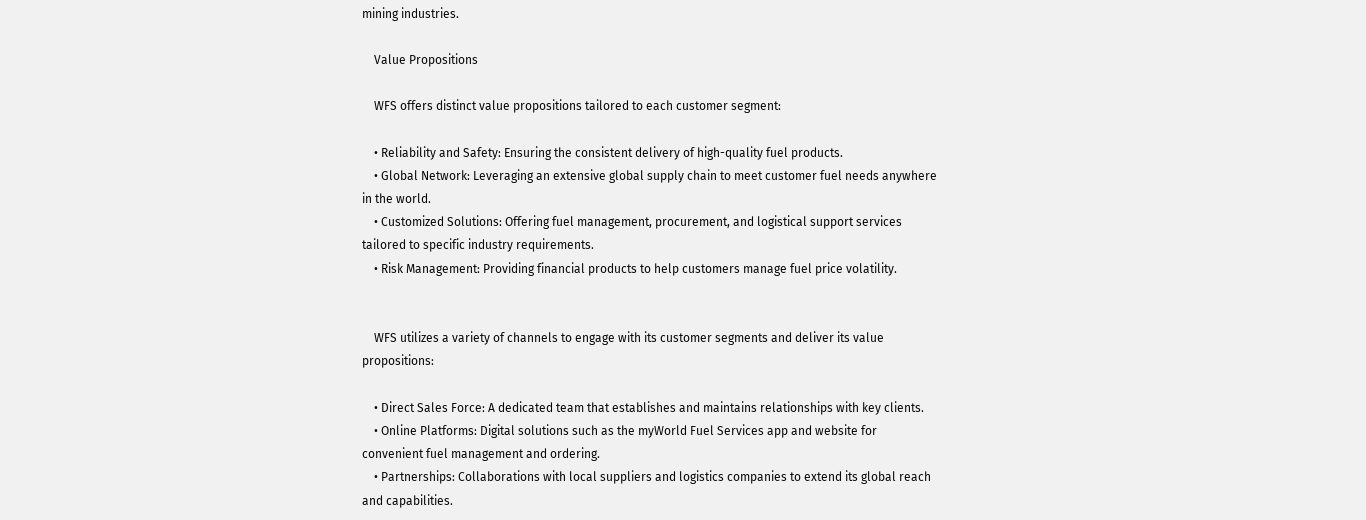mining industries.

    Value Propositions

    WFS offers distinct value propositions tailored to each customer segment:

    • Reliability and Safety: Ensuring the consistent delivery of high-quality fuel products.
    • Global Network: Leveraging an extensive global supply chain to meet customer fuel needs anywhere in the world.
    • Customized Solutions: Offering fuel management, procurement, and logistical support services tailored to specific industry requirements.
    • Risk Management: Providing financial products to help customers manage fuel price volatility.


    WFS utilizes a variety of channels to engage with its customer segments and deliver its value propositions:

    • Direct Sales Force: A dedicated team that establishes and maintains relationships with key clients.
    • Online Platforms: Digital solutions such as the myWorld Fuel Services app and website for convenient fuel management and ordering.
    • Partnerships: Collaborations with local suppliers and logistics companies to extend its global reach and capabilities.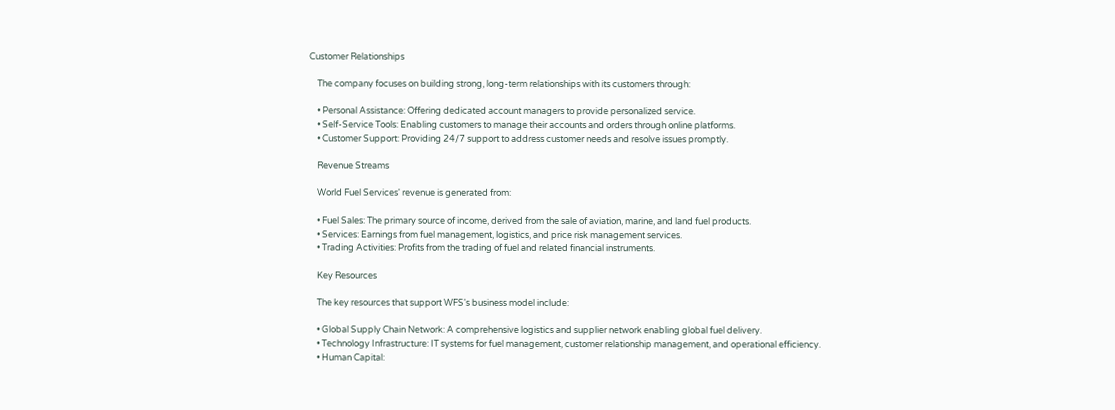Customer Relationships

    The company focuses on building strong, long-term relationships with its customers through:

    • Personal Assistance: Offering dedicated account managers to provide personalized service.
    • Self-Service Tools: Enabling customers to manage their accounts and orders through online platforms.
    • Customer Support: Providing 24/7 support to address customer needs and resolve issues promptly.

    Revenue Streams

    World Fuel Services' revenue is generated from:

    • Fuel Sales: The primary source of income, derived from the sale of aviation, marine, and land fuel products.
    • Services: Earnings from fuel management, logistics, and price risk management services.
    • Trading Activities: Profits from the trading of fuel and related financial instruments.

    Key Resources

    The key resources that support WFS's business model include:

    • Global Supply Chain Network: A comprehensive logistics and supplier network enabling global fuel delivery.
    • Technology Infrastructure: IT systems for fuel management, customer relationship management, and operational efficiency.
    • Human Capital: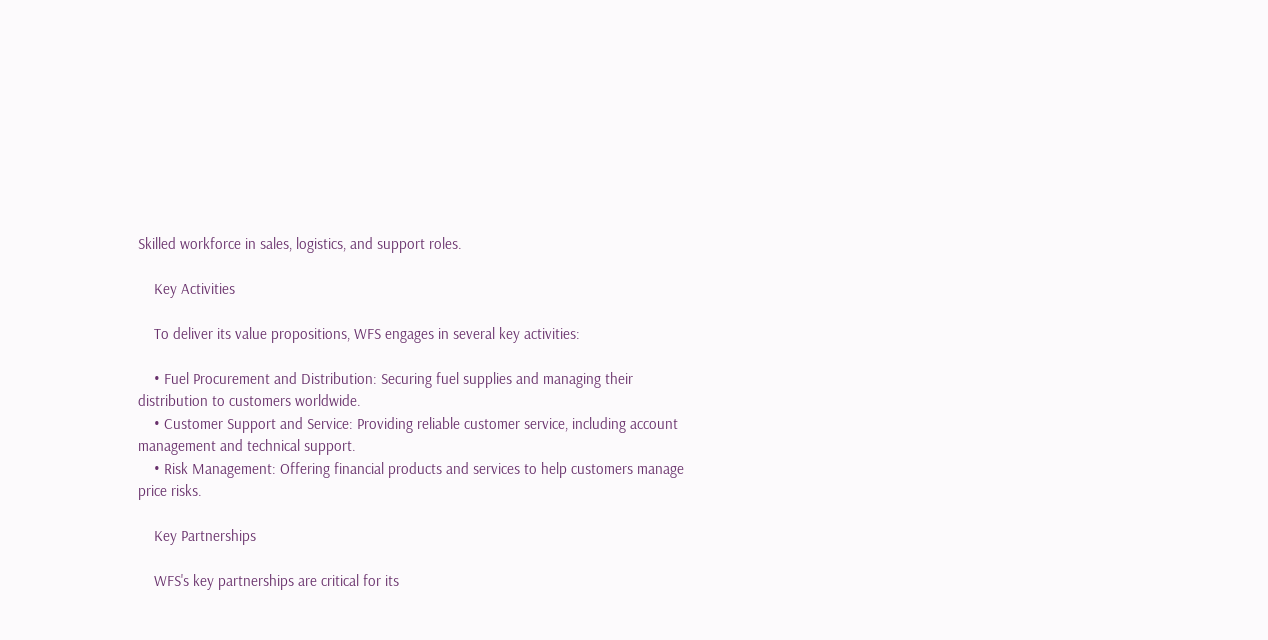Skilled workforce in sales, logistics, and support roles.

    Key Activities

    To deliver its value propositions, WFS engages in several key activities:

    • Fuel Procurement and Distribution: Securing fuel supplies and managing their distribution to customers worldwide.
    • Customer Support and Service: Providing reliable customer service, including account management and technical support.
    • Risk Management: Offering financial products and services to help customers manage price risks.

    Key Partnerships

    WFS's key partnerships are critical for its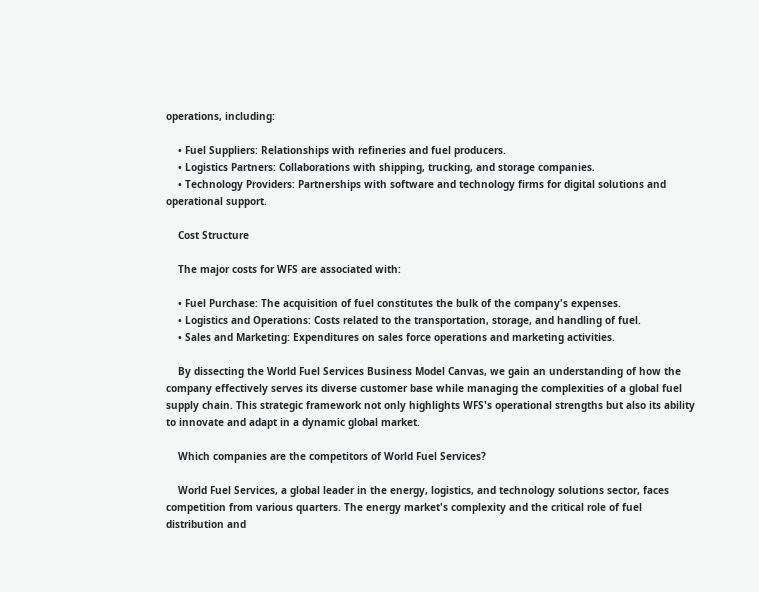operations, including:

    • Fuel Suppliers: Relationships with refineries and fuel producers.
    • Logistics Partners: Collaborations with shipping, trucking, and storage companies.
    • Technology Providers: Partnerships with software and technology firms for digital solutions and operational support.

    Cost Structure

    The major costs for WFS are associated with:

    • Fuel Purchase: The acquisition of fuel constitutes the bulk of the company's expenses.
    • Logistics and Operations: Costs related to the transportation, storage, and handling of fuel.
    • Sales and Marketing: Expenditures on sales force operations and marketing activities.

    By dissecting the World Fuel Services Business Model Canvas, we gain an understanding of how the company effectively serves its diverse customer base while managing the complexities of a global fuel supply chain. This strategic framework not only highlights WFS's operational strengths but also its ability to innovate and adapt in a dynamic global market.

    Which companies are the competitors of World Fuel Services?

    World Fuel Services, a global leader in the energy, logistics, and technology solutions sector, faces competition from various quarters. The energy market's complexity and the critical role of fuel distribution and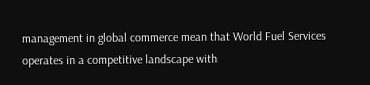management in global commerce mean that World Fuel Services operates in a competitive landscape with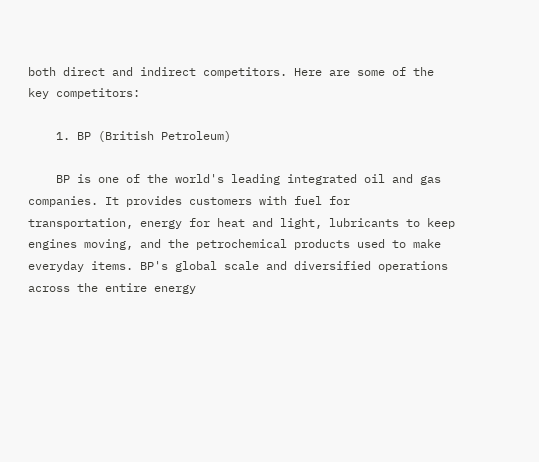both direct and indirect competitors. Here are some of the key competitors:

    1. BP (British Petroleum)

    BP is one of the world's leading integrated oil and gas companies. It provides customers with fuel for transportation, energy for heat and light, lubricants to keep engines moving, and the petrochemical products used to make everyday items. BP's global scale and diversified operations across the entire energy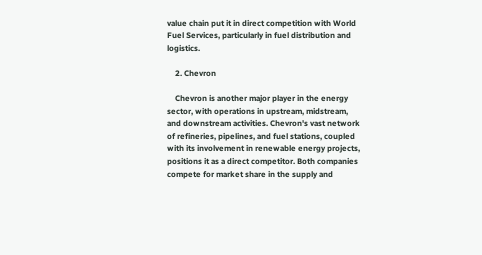value chain put it in direct competition with World Fuel Services, particularly in fuel distribution and logistics.

    2. Chevron

    Chevron is another major player in the energy sector, with operations in upstream, midstream, and downstream activities. Chevron's vast network of refineries, pipelines, and fuel stations, coupled with its involvement in renewable energy projects, positions it as a direct competitor. Both companies compete for market share in the supply and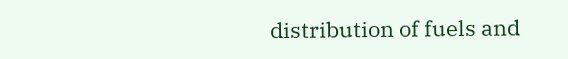distribution of fuels and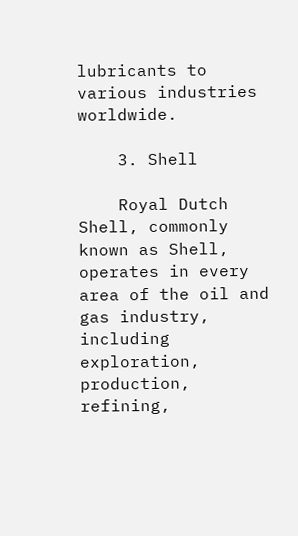lubricants to various industries worldwide.

    3. Shell

    Royal Dutch Shell, commonly known as Shell, operates in every area of the oil and gas industry, including exploration, production, refining,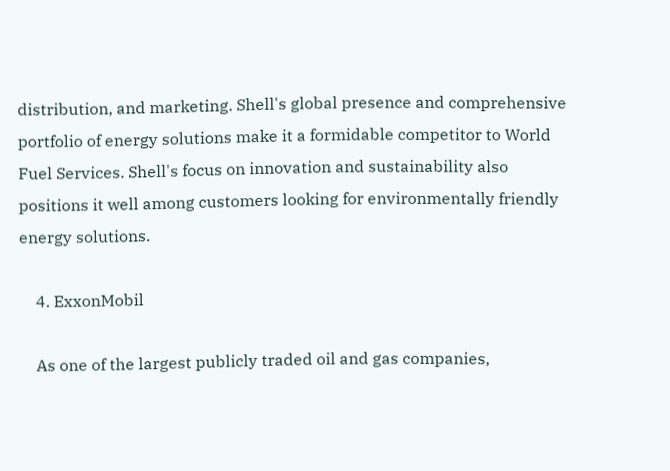distribution, and marketing. Shell's global presence and comprehensive portfolio of energy solutions make it a formidable competitor to World Fuel Services. Shell's focus on innovation and sustainability also positions it well among customers looking for environmentally friendly energy solutions.

    4. ExxonMobil

    As one of the largest publicly traded oil and gas companies,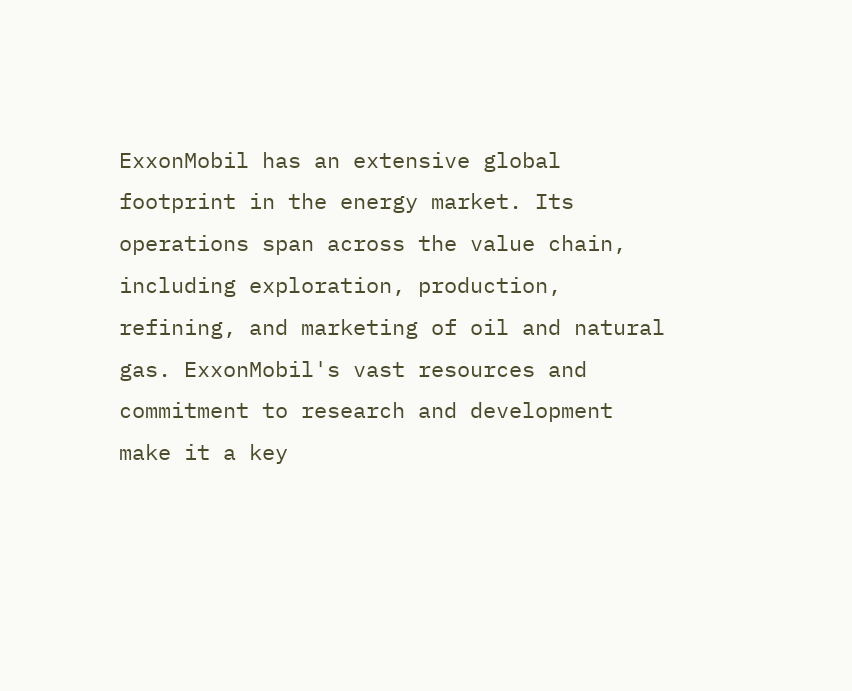ExxonMobil has an extensive global footprint in the energy market. Its operations span across the value chain, including exploration, production, refining, and marketing of oil and natural gas. ExxonMobil's vast resources and commitment to research and development make it a key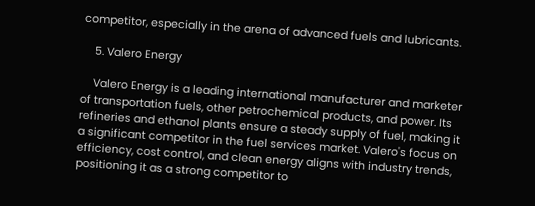competitor, especially in the arena of advanced fuels and lubricants.

    5. Valero Energy

    Valero Energy is a leading international manufacturer and marketer of transportation fuels, other petrochemical products, and power. Its refineries and ethanol plants ensure a steady supply of fuel, making it a significant competitor in the fuel services market. Valero's focus on efficiency, cost control, and clean energy aligns with industry trends, positioning it as a strong competitor to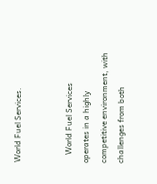World Fuel Services.


    World Fuel Services operates in a highly competitive environment, with challenges from both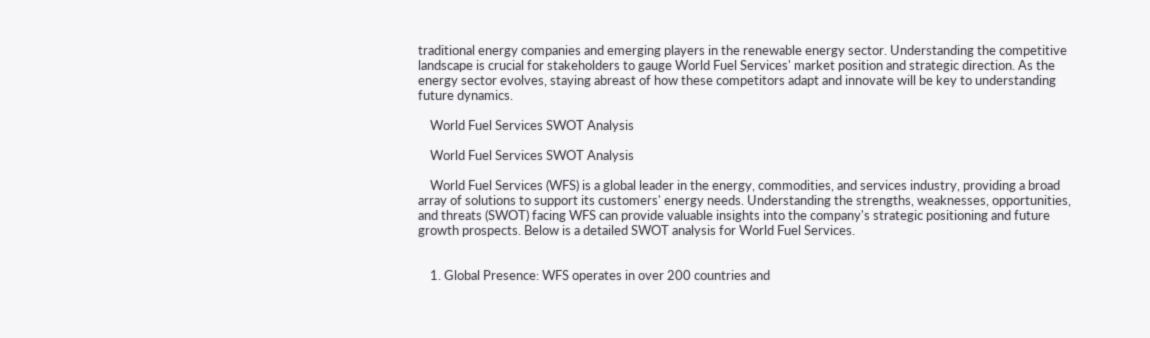traditional energy companies and emerging players in the renewable energy sector. Understanding the competitive landscape is crucial for stakeholders to gauge World Fuel Services' market position and strategic direction. As the energy sector evolves, staying abreast of how these competitors adapt and innovate will be key to understanding future dynamics.

    World Fuel Services SWOT Analysis

    World Fuel Services SWOT Analysis

    World Fuel Services (WFS) is a global leader in the energy, commodities, and services industry, providing a broad array of solutions to support its customers' energy needs. Understanding the strengths, weaknesses, opportunities, and threats (SWOT) facing WFS can provide valuable insights into the company's strategic positioning and future growth prospects. Below is a detailed SWOT analysis for World Fuel Services.


    1. Global Presence: WFS operates in over 200 countries and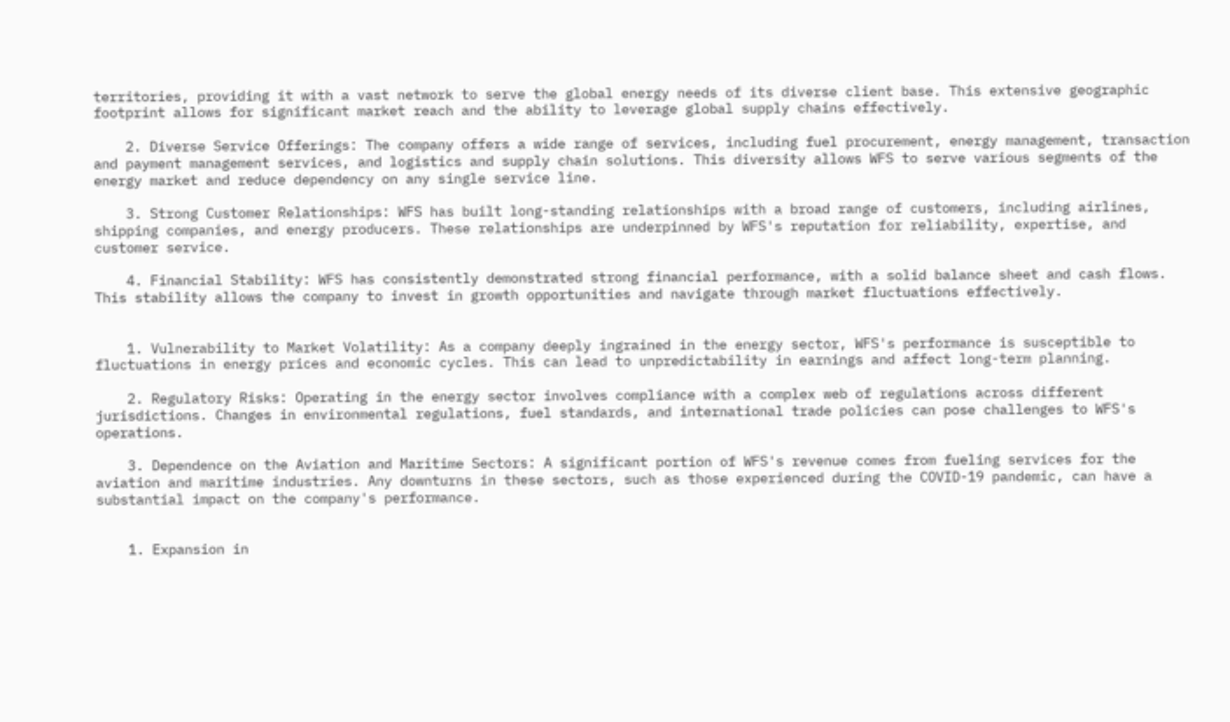territories, providing it with a vast network to serve the global energy needs of its diverse client base. This extensive geographic footprint allows for significant market reach and the ability to leverage global supply chains effectively.

    2. Diverse Service Offerings: The company offers a wide range of services, including fuel procurement, energy management, transaction and payment management services, and logistics and supply chain solutions. This diversity allows WFS to serve various segments of the energy market and reduce dependency on any single service line.

    3. Strong Customer Relationships: WFS has built long-standing relationships with a broad range of customers, including airlines, shipping companies, and energy producers. These relationships are underpinned by WFS's reputation for reliability, expertise, and customer service.

    4. Financial Stability: WFS has consistently demonstrated strong financial performance, with a solid balance sheet and cash flows. This stability allows the company to invest in growth opportunities and navigate through market fluctuations effectively.


    1. Vulnerability to Market Volatility: As a company deeply ingrained in the energy sector, WFS's performance is susceptible to fluctuations in energy prices and economic cycles. This can lead to unpredictability in earnings and affect long-term planning.

    2. Regulatory Risks: Operating in the energy sector involves compliance with a complex web of regulations across different jurisdictions. Changes in environmental regulations, fuel standards, and international trade policies can pose challenges to WFS's operations.

    3. Dependence on the Aviation and Maritime Sectors: A significant portion of WFS's revenue comes from fueling services for the aviation and maritime industries. Any downturns in these sectors, such as those experienced during the COVID-19 pandemic, can have a substantial impact on the company's performance.


    1. Expansion in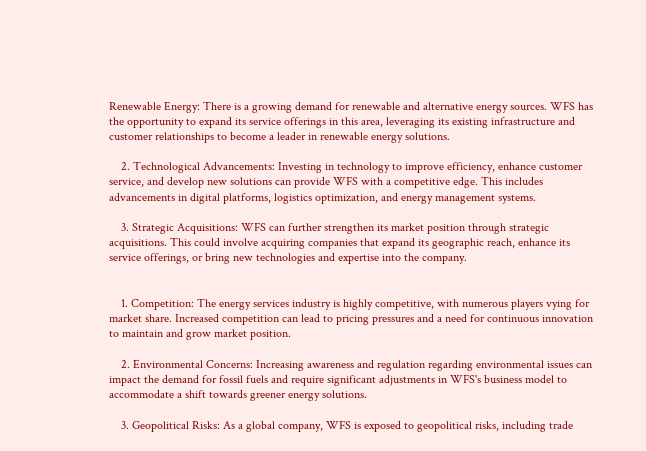Renewable Energy: There is a growing demand for renewable and alternative energy sources. WFS has the opportunity to expand its service offerings in this area, leveraging its existing infrastructure and customer relationships to become a leader in renewable energy solutions.

    2. Technological Advancements: Investing in technology to improve efficiency, enhance customer service, and develop new solutions can provide WFS with a competitive edge. This includes advancements in digital platforms, logistics optimization, and energy management systems.

    3. Strategic Acquisitions: WFS can further strengthen its market position through strategic acquisitions. This could involve acquiring companies that expand its geographic reach, enhance its service offerings, or bring new technologies and expertise into the company.


    1. Competition: The energy services industry is highly competitive, with numerous players vying for market share. Increased competition can lead to pricing pressures and a need for continuous innovation to maintain and grow market position.

    2. Environmental Concerns: Increasing awareness and regulation regarding environmental issues can impact the demand for fossil fuels and require significant adjustments in WFS's business model to accommodate a shift towards greener energy solutions.

    3. Geopolitical Risks: As a global company, WFS is exposed to geopolitical risks, including trade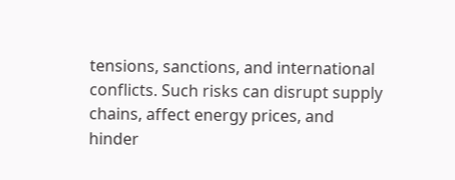tensions, sanctions, and international conflicts. Such risks can disrupt supply chains, affect energy prices, and hinder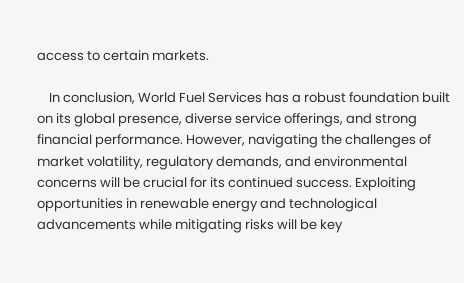access to certain markets.

    In conclusion, World Fuel Services has a robust foundation built on its global presence, diverse service offerings, and strong financial performance. However, navigating the challenges of market volatility, regulatory demands, and environmental concerns will be crucial for its continued success. Exploiting opportunities in renewable energy and technological advancements while mitigating risks will be key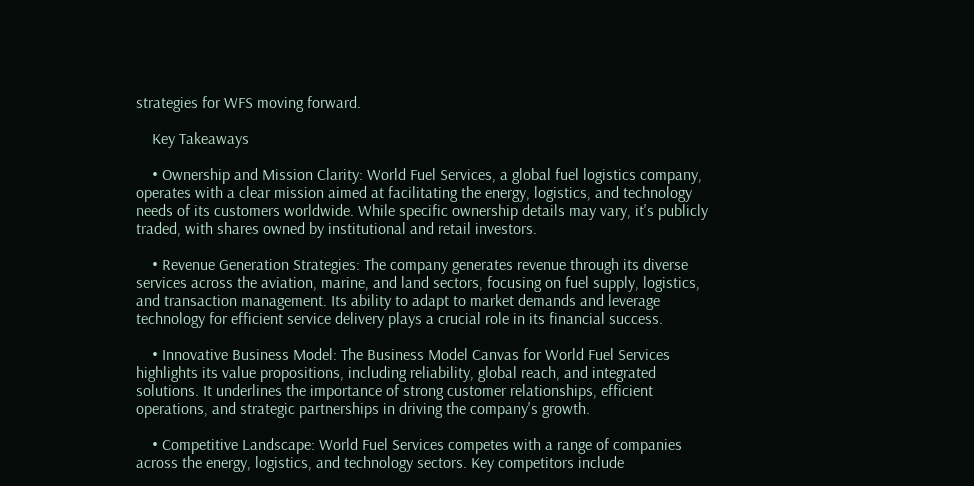strategies for WFS moving forward.

    Key Takeaways

    • Ownership and Mission Clarity: World Fuel Services, a global fuel logistics company, operates with a clear mission aimed at facilitating the energy, logistics, and technology needs of its customers worldwide. While specific ownership details may vary, it's publicly traded, with shares owned by institutional and retail investors.

    • Revenue Generation Strategies: The company generates revenue through its diverse services across the aviation, marine, and land sectors, focusing on fuel supply, logistics, and transaction management. Its ability to adapt to market demands and leverage technology for efficient service delivery plays a crucial role in its financial success.

    • Innovative Business Model: The Business Model Canvas for World Fuel Services highlights its value propositions, including reliability, global reach, and integrated solutions. It underlines the importance of strong customer relationships, efficient operations, and strategic partnerships in driving the company's growth.

    • Competitive Landscape: World Fuel Services competes with a range of companies across the energy, logistics, and technology sectors. Key competitors include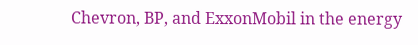Chevron, BP, and ExxonMobil in the energy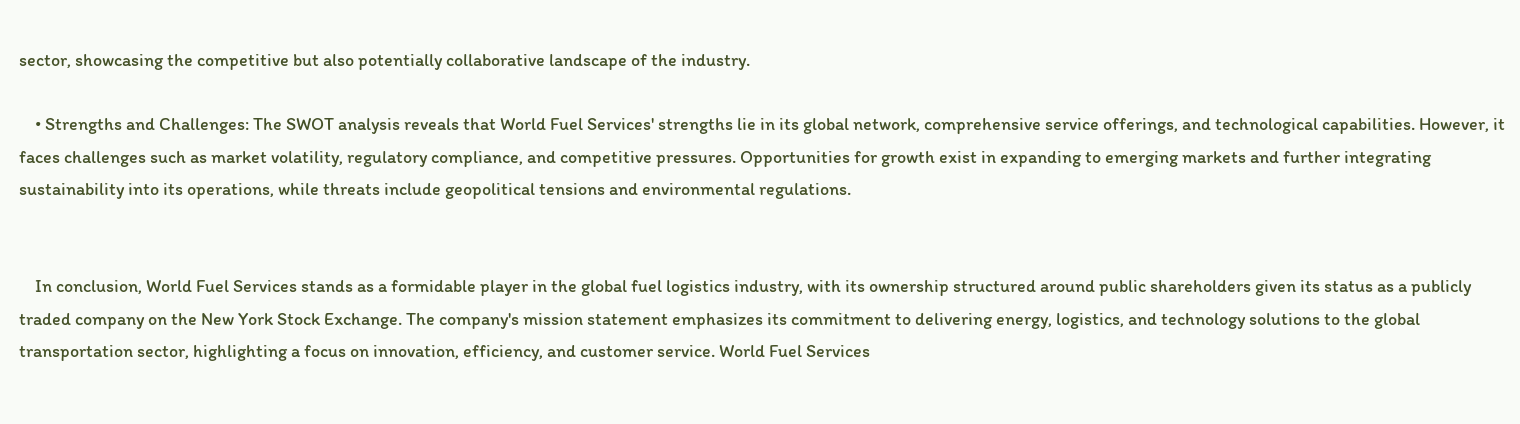sector, showcasing the competitive but also potentially collaborative landscape of the industry.

    • Strengths and Challenges: The SWOT analysis reveals that World Fuel Services' strengths lie in its global network, comprehensive service offerings, and technological capabilities. However, it faces challenges such as market volatility, regulatory compliance, and competitive pressures. Opportunities for growth exist in expanding to emerging markets and further integrating sustainability into its operations, while threats include geopolitical tensions and environmental regulations.


    In conclusion, World Fuel Services stands as a formidable player in the global fuel logistics industry, with its ownership structured around public shareholders given its status as a publicly traded company on the New York Stock Exchange. The company's mission statement emphasizes its commitment to delivering energy, logistics, and technology solutions to the global transportation sector, highlighting a focus on innovation, efficiency, and customer service. World Fuel Services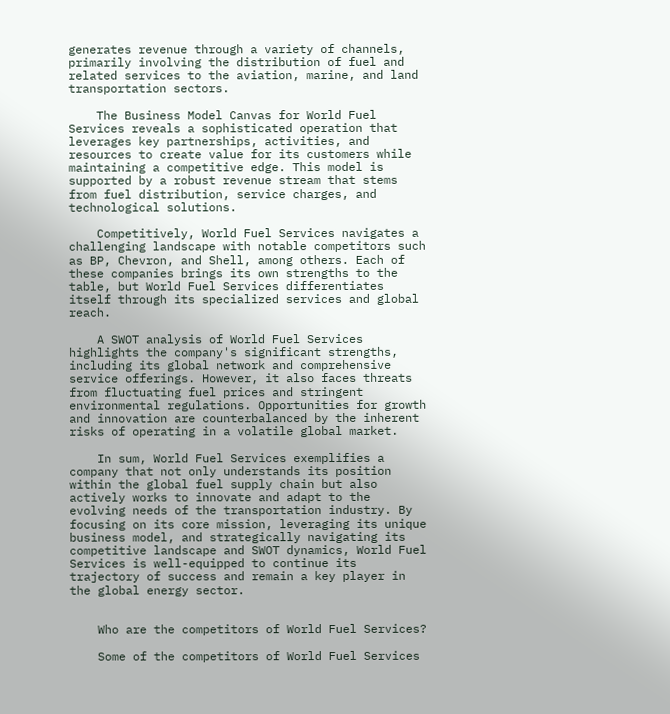generates revenue through a variety of channels, primarily involving the distribution of fuel and related services to the aviation, marine, and land transportation sectors.

    The Business Model Canvas for World Fuel Services reveals a sophisticated operation that leverages key partnerships, activities, and resources to create value for its customers while maintaining a competitive edge. This model is supported by a robust revenue stream that stems from fuel distribution, service charges, and technological solutions.

    Competitively, World Fuel Services navigates a challenging landscape with notable competitors such as BP, Chevron, and Shell, among others. Each of these companies brings its own strengths to the table, but World Fuel Services differentiates itself through its specialized services and global reach.

    A SWOT analysis of World Fuel Services highlights the company's significant strengths, including its global network and comprehensive service offerings. However, it also faces threats from fluctuating fuel prices and stringent environmental regulations. Opportunities for growth and innovation are counterbalanced by the inherent risks of operating in a volatile global market.

    In sum, World Fuel Services exemplifies a company that not only understands its position within the global fuel supply chain but also actively works to innovate and adapt to the evolving needs of the transportation industry. By focusing on its core mission, leveraging its unique business model, and strategically navigating its competitive landscape and SWOT dynamics, World Fuel Services is well-equipped to continue its trajectory of success and remain a key player in the global energy sector.


    Who are the competitors of World Fuel Services?

    Some of the competitors of World Fuel Services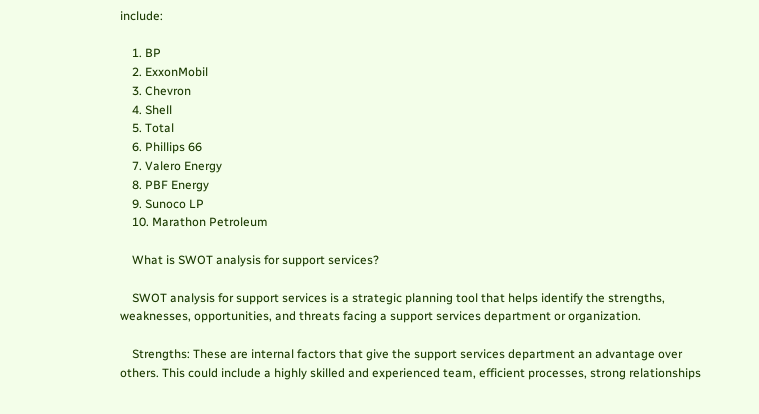include:

    1. BP
    2. ExxonMobil
    3. Chevron
    4. Shell
    5. Total
    6. Phillips 66
    7. Valero Energy
    8. PBF Energy
    9. Sunoco LP
    10. Marathon Petroleum

    What is SWOT analysis for support services?

    SWOT analysis for support services is a strategic planning tool that helps identify the strengths, weaknesses, opportunities, and threats facing a support services department or organization.

    Strengths: These are internal factors that give the support services department an advantage over others. This could include a highly skilled and experienced team, efficient processes, strong relationships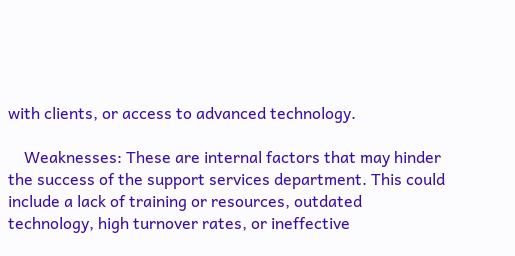with clients, or access to advanced technology.

    Weaknesses: These are internal factors that may hinder the success of the support services department. This could include a lack of training or resources, outdated technology, high turnover rates, or ineffective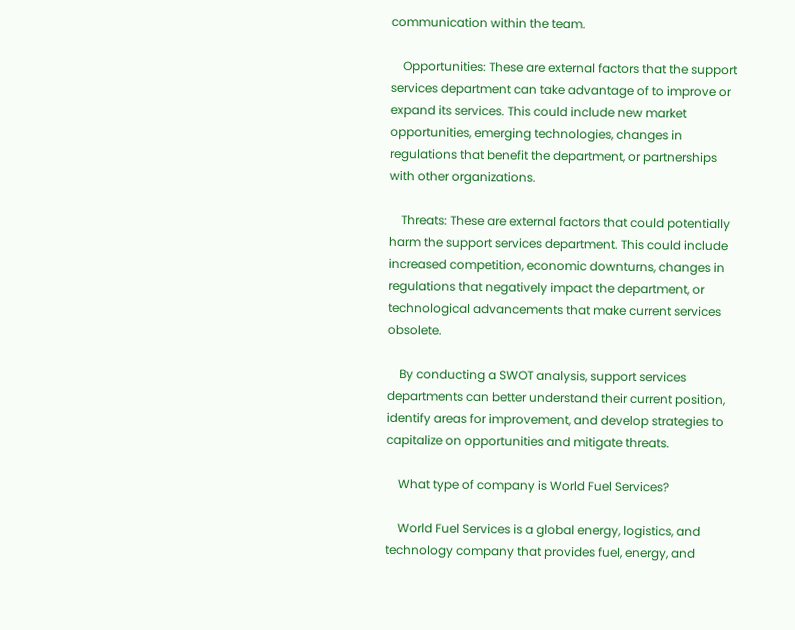communication within the team.

    Opportunities: These are external factors that the support services department can take advantage of to improve or expand its services. This could include new market opportunities, emerging technologies, changes in regulations that benefit the department, or partnerships with other organizations.

    Threats: These are external factors that could potentially harm the support services department. This could include increased competition, economic downturns, changes in regulations that negatively impact the department, or technological advancements that make current services obsolete.

    By conducting a SWOT analysis, support services departments can better understand their current position, identify areas for improvement, and develop strategies to capitalize on opportunities and mitigate threats.

    What type of company is World Fuel Services?

    World Fuel Services is a global energy, logistics, and technology company that provides fuel, energy, and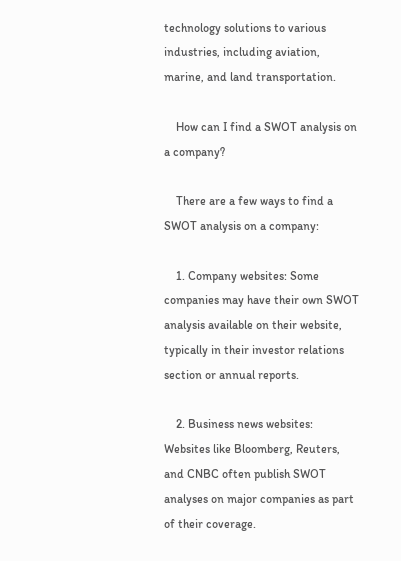technology solutions to various industries, including aviation, marine, and land transportation.

    How can I find a SWOT analysis on a company?

    There are a few ways to find a SWOT analysis on a company:

    1. Company websites: Some companies may have their own SWOT analysis available on their website, typically in their investor relations section or annual reports.

    2. Business news websites: Websites like Bloomberg, Reuters, and CNBC often publish SWOT analyses on major companies as part of their coverage.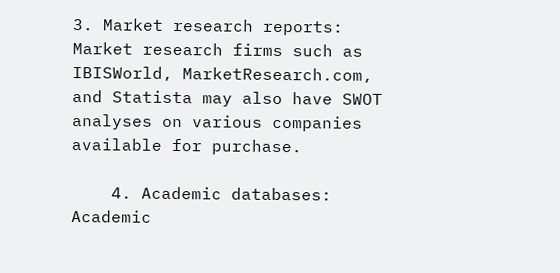3. Market research reports: Market research firms such as IBISWorld, MarketResearch.com, and Statista may also have SWOT analyses on various companies available for purchase.

    4. Academic databases: Academic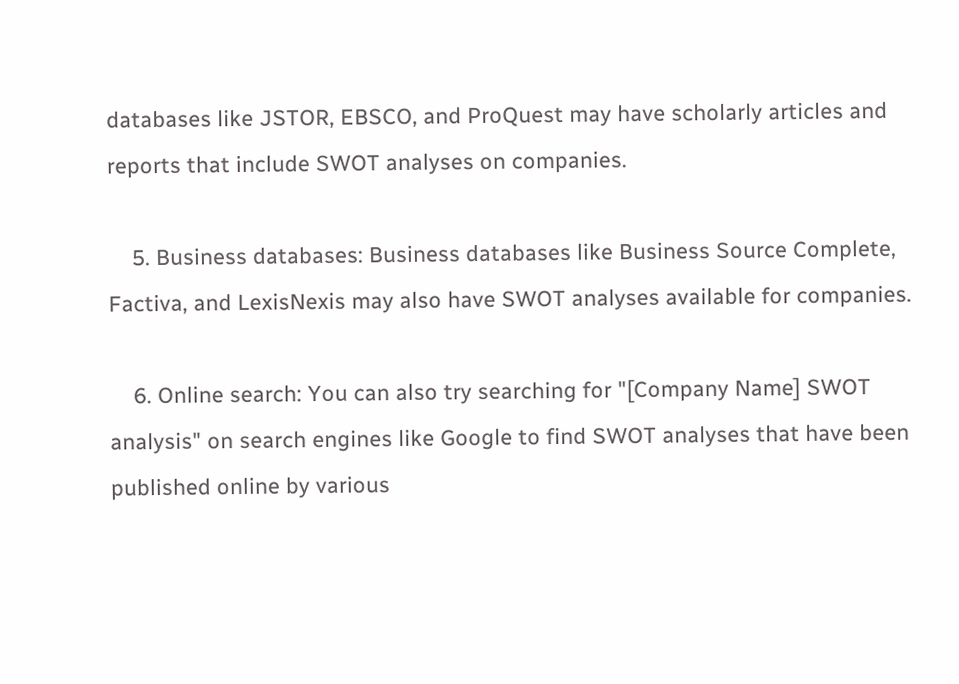databases like JSTOR, EBSCO, and ProQuest may have scholarly articles and reports that include SWOT analyses on companies.

    5. Business databases: Business databases like Business Source Complete, Factiva, and LexisNexis may also have SWOT analyses available for companies.

    6. Online search: You can also try searching for "[Company Name] SWOT analysis" on search engines like Google to find SWOT analyses that have been published online by various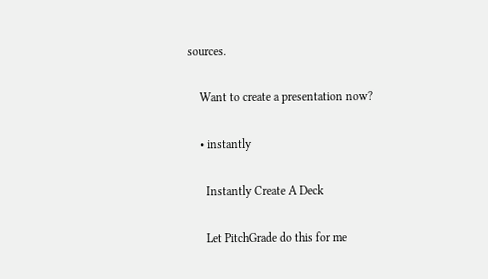sources.

    Want to create a presentation now?

    • instantly

      Instantly Create A Deck

      Let PitchGrade do this for me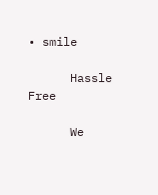• smile

      Hassle Free

      We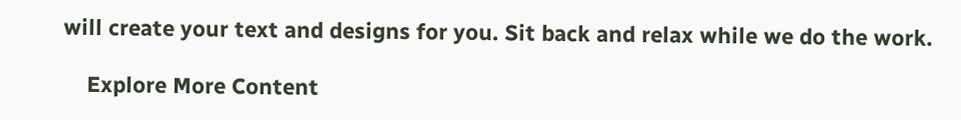will create your text and designs for you. Sit back and relax while we do the work.

    Explore More Content